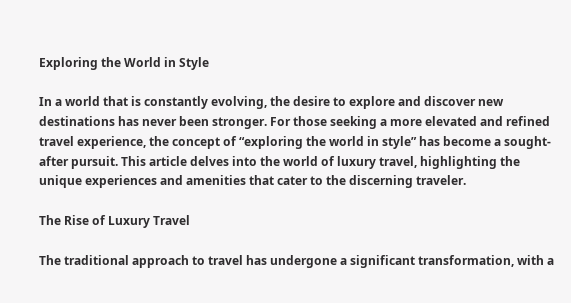Exploring the World in Style

In a world that is constantly evolving, the desire to explore and discover new destinations has never been stronger. For those seeking a more elevated and refined travel experience, the concept of “exploring the world in style” has become a sought-after pursuit. This article delves into the world of luxury travel, highlighting the unique experiences and amenities that cater to the discerning traveler.

The Rise of Luxury Travel

The traditional approach to travel has undergone a significant transformation, with a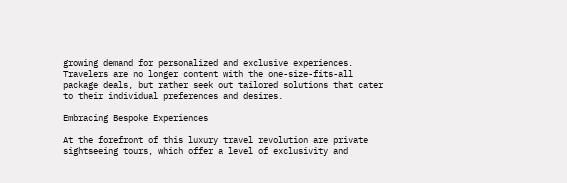growing demand for personalized and exclusive experiences. Travelers are no longer content with the one-size-fits-all package deals, but rather seek out tailored solutions that cater to their individual preferences and desires.

Embracing Bespoke Experiences

At the forefront of this luxury travel revolution are private sightseeing tours, which offer a level of exclusivity and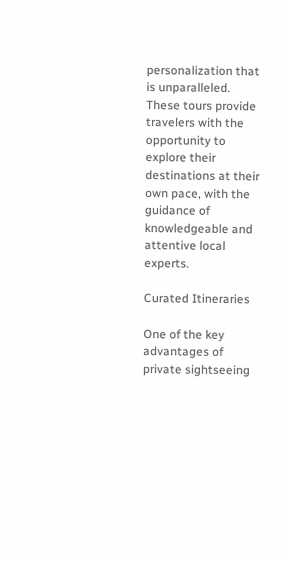personalization that is unparalleled. These tours provide travelers with the opportunity to explore their destinations at their own pace, with the guidance of knowledgeable and attentive local experts.

Curated Itineraries

One of the key advantages of private sightseeing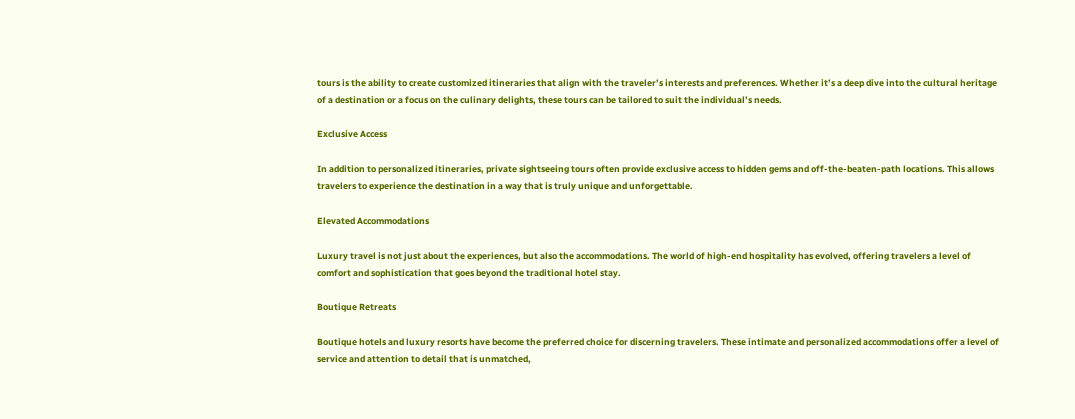tours is the ability to create customized itineraries that align with the traveler’s interests and preferences. Whether it’s a deep dive into the cultural heritage of a destination or a focus on the culinary delights, these tours can be tailored to suit the individual’s needs.

Exclusive Access

In addition to personalized itineraries, private sightseeing tours often provide exclusive access to hidden gems and off-the-beaten-path locations. This allows travelers to experience the destination in a way that is truly unique and unforgettable.

Elevated Accommodations

Luxury travel is not just about the experiences, but also the accommodations. The world of high-end hospitality has evolved, offering travelers a level of comfort and sophistication that goes beyond the traditional hotel stay.

Boutique Retreats

Boutique hotels and luxury resorts have become the preferred choice for discerning travelers. These intimate and personalized accommodations offer a level of service and attention to detail that is unmatched,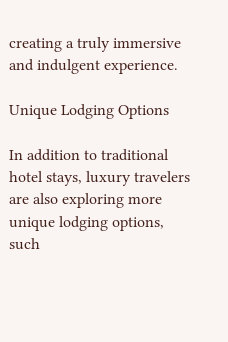creating a truly immersive and indulgent experience.

Unique Lodging Options

In addition to traditional hotel stays, luxury travelers are also exploring more unique lodging options, such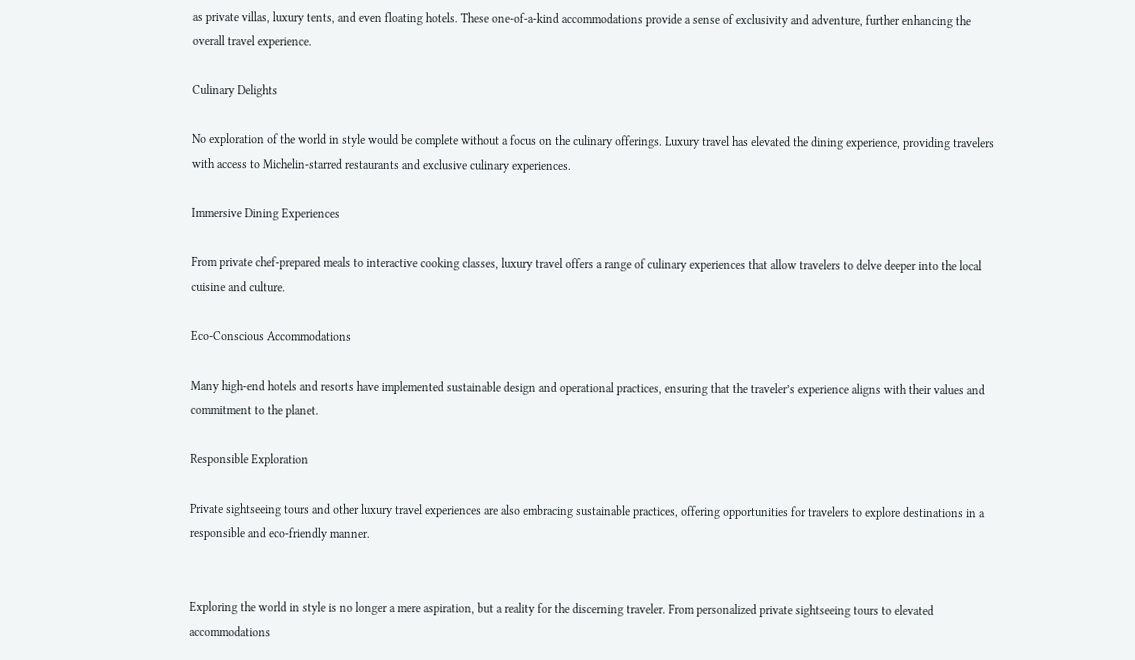as private villas, luxury tents, and even floating hotels. These one-of-a-kind accommodations provide a sense of exclusivity and adventure, further enhancing the overall travel experience.

Culinary Delights

No exploration of the world in style would be complete without a focus on the culinary offerings. Luxury travel has elevated the dining experience, providing travelers with access to Michelin-starred restaurants and exclusive culinary experiences.

Immersive Dining Experiences

From private chef-prepared meals to interactive cooking classes, luxury travel offers a range of culinary experiences that allow travelers to delve deeper into the local cuisine and culture.

Eco-Conscious Accommodations

Many high-end hotels and resorts have implemented sustainable design and operational practices, ensuring that the traveler’s experience aligns with their values and commitment to the planet.

Responsible Exploration

Private sightseeing tours and other luxury travel experiences are also embracing sustainable practices, offering opportunities for travelers to explore destinations in a responsible and eco-friendly manner.


Exploring the world in style is no longer a mere aspiration, but a reality for the discerning traveler. From personalized private sightseeing tours to elevated accommodations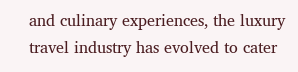and culinary experiences, the luxury travel industry has evolved to cater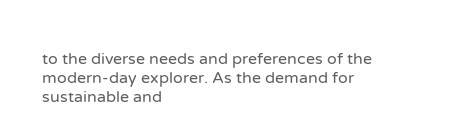to the diverse needs and preferences of the modern-day explorer. As the demand for sustainable and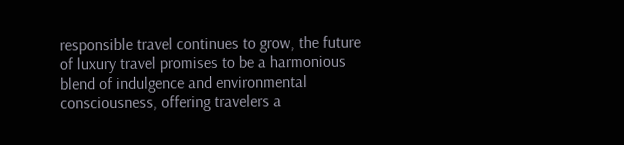responsible travel continues to grow, the future of luxury travel promises to be a harmonious blend of indulgence and environmental consciousness, offering travelers a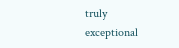truly exceptional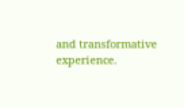and transformative experience.